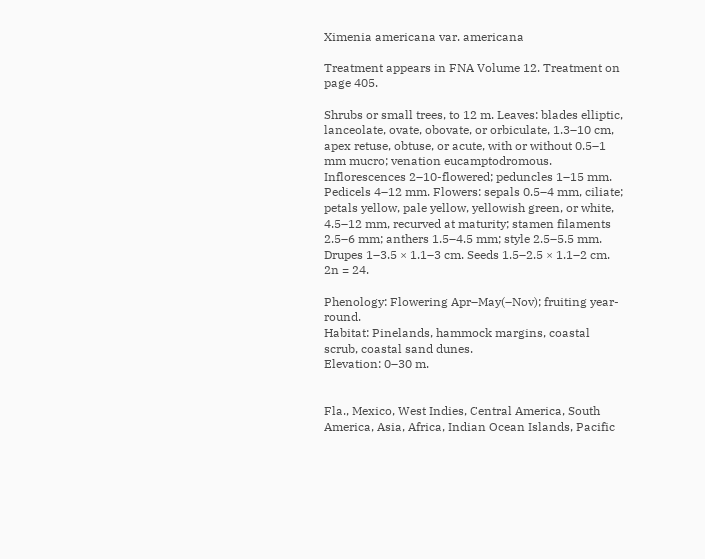Ximenia americana var. americana

Treatment appears in FNA Volume 12. Treatment on page 405.

Shrubs or small trees, to 12 m. Leaves: blades elliptic, lanceolate, ovate, obovate, or orbiculate, 1.3–10 cm, apex retuse, obtuse, or acute, with or without 0.5–1 mm mucro; venation eucamptodromous. Inflorescences 2–10-flowered; peduncles 1–15 mm. Pedicels 4–12 mm. Flowers: sepals 0.5–4 mm, ciliate; petals yellow, pale yellow, yellowish green, or white, 4.5–12 mm, recurved at maturity; stamen filaments 2.5–6 mm; anthers 1.5–4.5 mm; style 2.5–5.5 mm. Drupes 1–3.5 × 1.1–3 cm. Seeds 1.5–2.5 × 1.1–2 cm. 2n = 24.

Phenology: Flowering Apr–May(–Nov); fruiting year-round.
Habitat: Pinelands, hammock margins, coastal scrub, coastal sand dunes.
Elevation: 0–30 m.


Fla., Mexico, West Indies, Central America, South America, Asia, Africa, Indian Ocean Islands, Pacific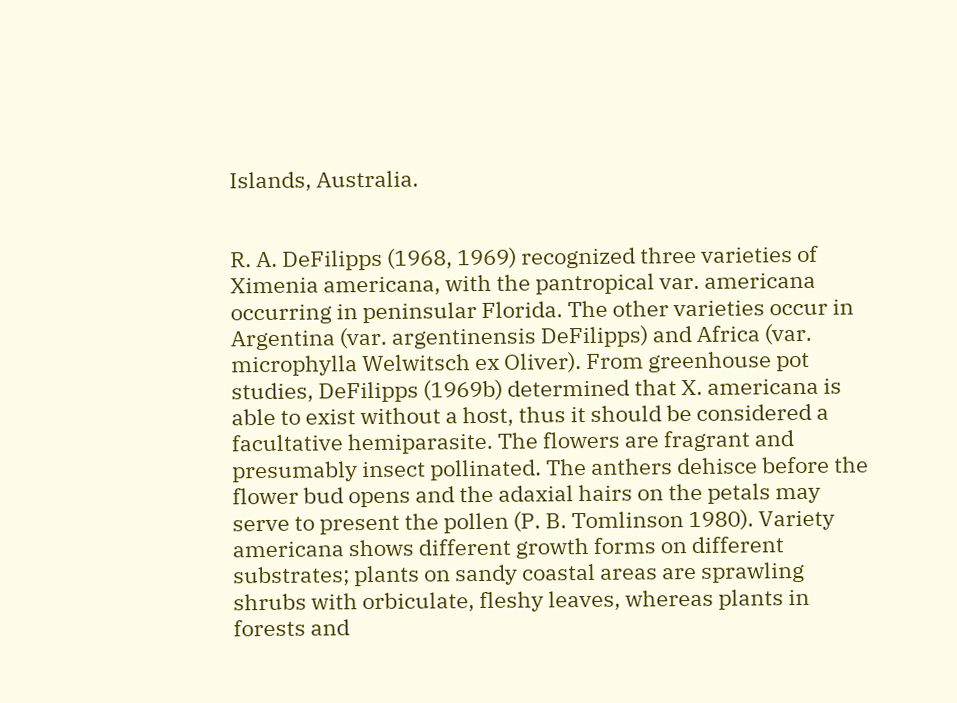Islands, Australia.


R. A. DeFilipps (1968, 1969) recognized three varieties of Ximenia americana, with the pantropical var. americana occurring in peninsular Florida. The other varieties occur in Argentina (var. argentinensis DeFilipps) and Africa (var. microphylla Welwitsch ex Oliver). From greenhouse pot studies, DeFilipps (1969b) determined that X. americana is able to exist without a host, thus it should be considered a facultative hemiparasite. The flowers are fragrant and presumably insect pollinated. The anthers dehisce before the flower bud opens and the adaxial hairs on the petals may serve to present the pollen (P. B. Tomlinson 1980). Variety americana shows different growth forms on different substrates; plants on sandy coastal areas are sprawling shrubs with orbiculate, fleshy leaves, whereas plants in forests and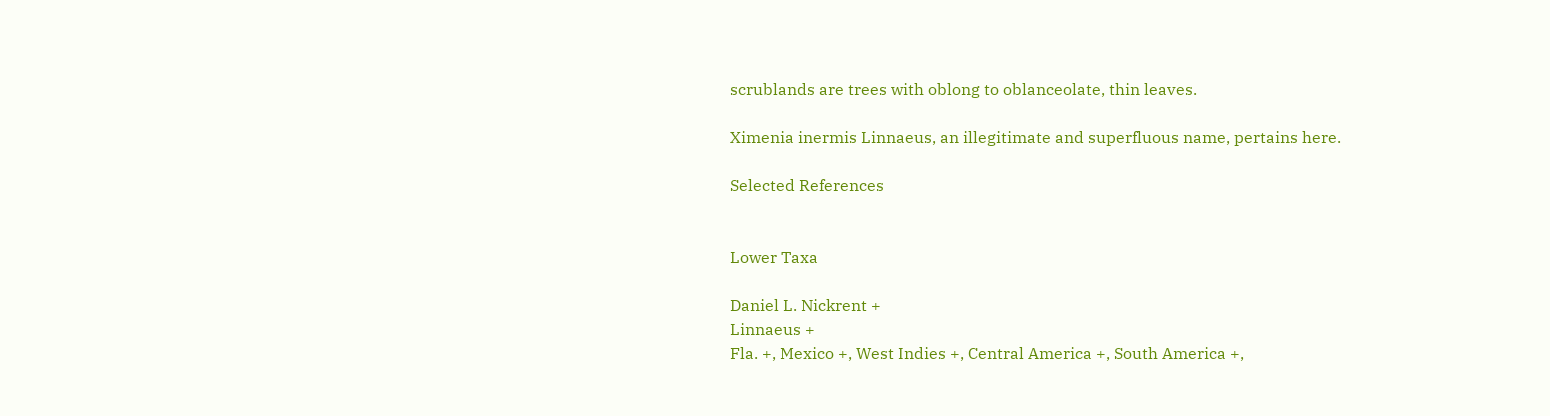scrublands are trees with oblong to oblanceolate, thin leaves.

Ximenia inermis Linnaeus, an illegitimate and superfluous name, pertains here.

Selected References


Lower Taxa

Daniel L. Nickrent +
Linnaeus +
Fla. +, Mexico +, West Indies +, Central America +, South America +,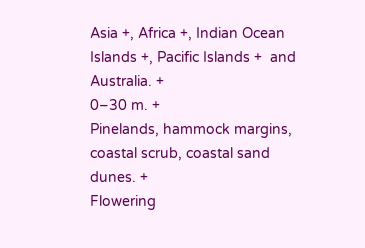Asia +, Africa +, Indian Ocean Islands +, Pacific Islands +  and Australia. +
0–30 m. +
Pinelands, hammock margins, coastal scrub, coastal sand dunes. +
Flowering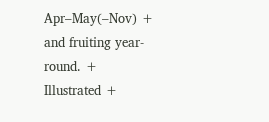Apr–May(–Nov) +  and fruiting year-round. +
Illustrated +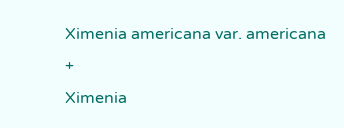Ximenia americana var. americana +
Ximenia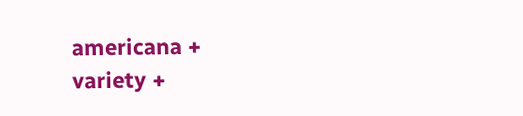americana +
variety +